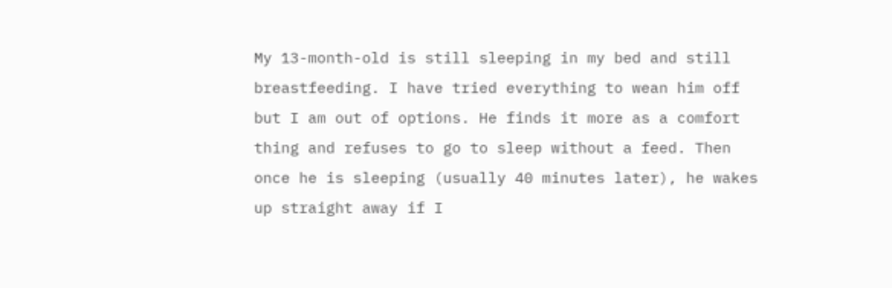My 13-month-old is still sleeping in my bed and still breastfeeding. I have tried everything to wean him off but I am out of options. He finds it more as a comfort thing and refuses to go to sleep without a feed. Then once he is sleeping (usually 40 minutes later), he wakes up straight away if I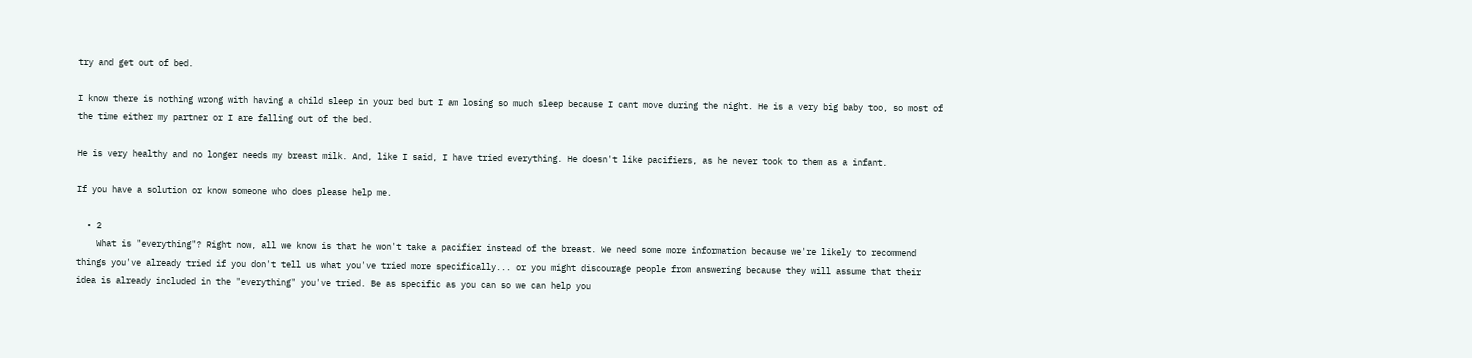try and get out of bed.

I know there is nothing wrong with having a child sleep in your bed but I am losing so much sleep because I cant move during the night. He is a very big baby too, so most of the time either my partner or I are falling out of the bed.

He is very healthy and no longer needs my breast milk. And, like I said, I have tried everything. He doesn't like pacifiers, as he never took to them as a infant.

If you have a solution or know someone who does please help me.

  • 2
    What is "everything"? Right now, all we know is that he won't take a pacifier instead of the breast. We need some more information because we're likely to recommend things you've already tried if you don't tell us what you've tried more specifically... or you might discourage people from answering because they will assume that their idea is already included in the "everything" you've tried. Be as specific as you can so we can help you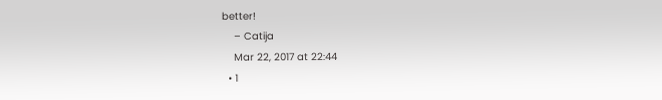better!
    – Catija
    Mar 22, 2017 at 22:44
  • 1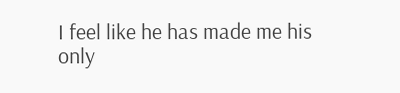I feel like he has made me his only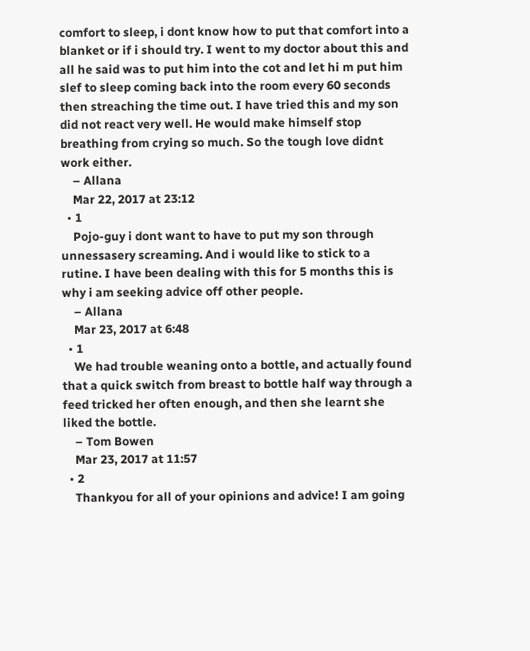comfort to sleep, i dont know how to put that comfort into a blanket or if i should try. I went to my doctor about this and all he said was to put him into the cot and let hi m put him slef to sleep coming back into the room every 60 seconds then streaching the time out. I have tried this and my son did not react very well. He would make himself stop breathing from crying so much. So the tough love didnt work either.
    – Allana
    Mar 22, 2017 at 23:12
  • 1
    Pojo-guy i dont want to have to put my son through unnessasery screaming. And i would like to stick to a rutine. I have been dealing with this for 5 months this is why i am seeking advice off other people.
    – Allana
    Mar 23, 2017 at 6:48
  • 1
    We had trouble weaning onto a bottle, and actually found that a quick switch from breast to bottle half way through a feed tricked her often enough, and then she learnt she liked the bottle.
    – Tom Bowen
    Mar 23, 2017 at 11:57
  • 2
    Thankyou for all of your opinions and advice! I am going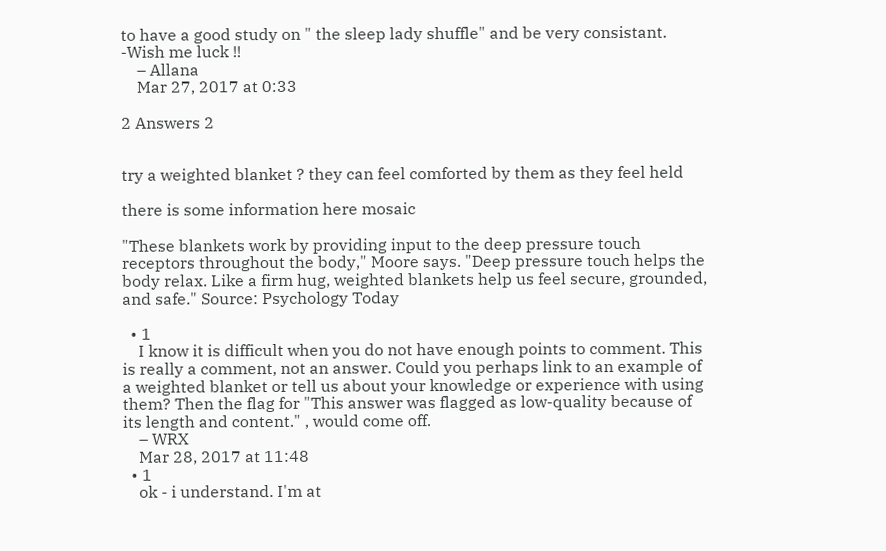to have a good study on " the sleep lady shuffle" and be very consistant. -Wish me luck !!
    – Allana
    Mar 27, 2017 at 0:33

2 Answers 2


try a weighted blanket ? they can feel comforted by them as they feel held

there is some information here mosaic

"These blankets work by providing input to the deep pressure touch receptors throughout the body," Moore says. "Deep pressure touch helps the body relax. Like a firm hug, weighted blankets help us feel secure, grounded, and safe." Source: Psychology Today

  • 1
    I know it is difficult when you do not have enough points to comment. This is really a comment, not an answer. Could you perhaps link to an example of a weighted blanket or tell us about your knowledge or experience with using them? Then the flag for "This answer was flagged as low-quality because of its length and content." , would come off.
    – WRX
    Mar 28, 2017 at 11:48
  • 1
    ok - i understand. I'm at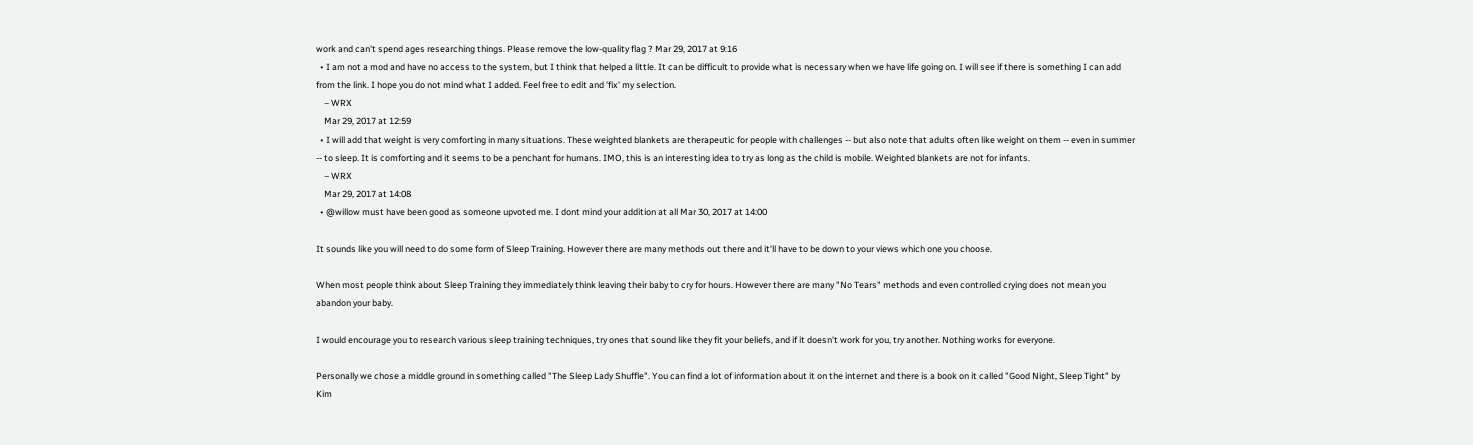work and can't spend ages researching things. Please remove the low-quality flag ? Mar 29, 2017 at 9:16
  • I am not a mod and have no access to the system, but I think that helped a little. It can be difficult to provide what is necessary when we have life going on. I will see if there is something I can add from the link. I hope you do not mind what I added. Feel free to edit and 'fix' my selection.
    – WRX
    Mar 29, 2017 at 12:59
  • I will add that weight is very comforting in many situations. These weighted blankets are therapeutic for people with challenges -- but also note that adults often like weight on them -- even in summer -- to sleep. It is comforting and it seems to be a penchant for humans. IMO, this is an interesting idea to try as long as the child is mobile. Weighted blankets are not for infants.
    – WRX
    Mar 29, 2017 at 14:08
  • @willow must have been good as someone upvoted me. I dont mind your addition at all Mar 30, 2017 at 14:00

It sounds like you will need to do some form of Sleep Training. However there are many methods out there and it'll have to be down to your views which one you choose.

When most people think about Sleep Training they immediately think leaving their baby to cry for hours. However there are many "No Tears" methods and even controlled crying does not mean you abandon your baby.

I would encourage you to research various sleep training techniques, try ones that sound like they fit your beliefs, and if it doesn't work for you, try another. Nothing works for everyone.

Personally we chose a middle ground in something called "The Sleep Lady Shuffle". You can find a lot of information about it on the internet and there is a book on it called "Good Night, Sleep Tight" by Kim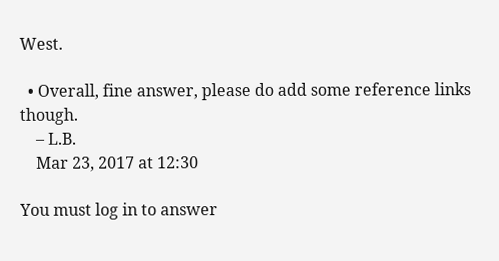West.

  • Overall, fine answer, please do add some reference links though.
    – L.B.
    Mar 23, 2017 at 12:30

You must log in to answer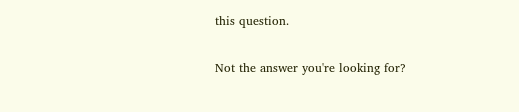this question.

Not the answer you're looking for?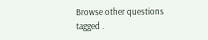Browse other questions tagged .